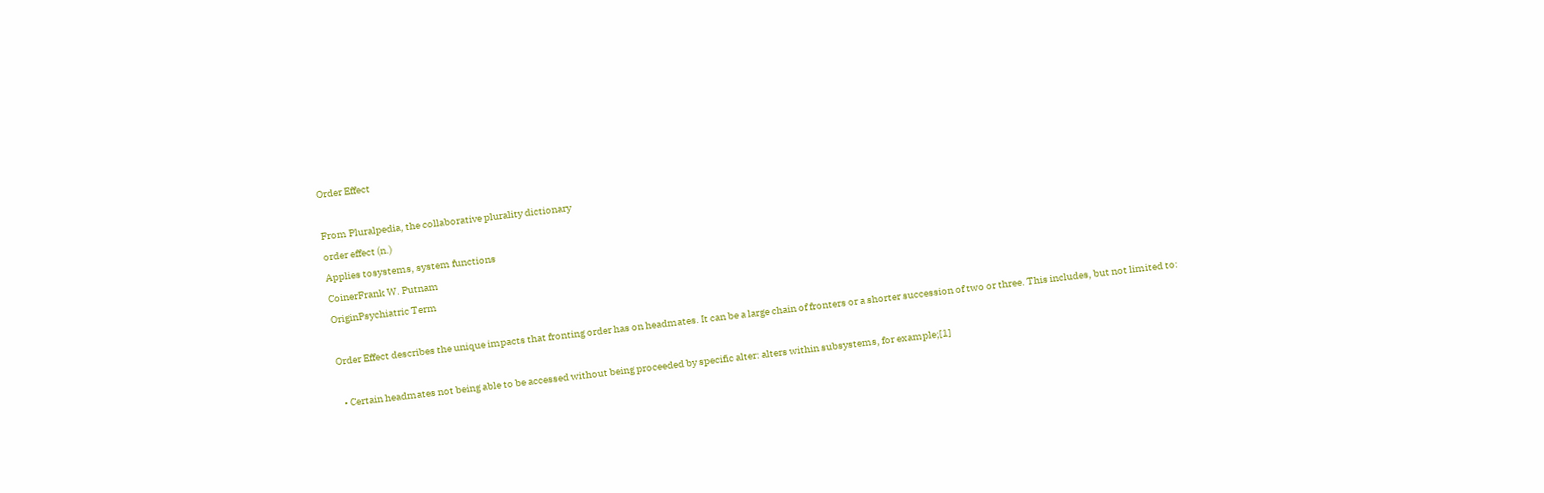Order Effect

From Pluralpedia, the collaborative plurality dictionary
order effect (n.)
Applies tosystems, system functions
CoinerFrank W. Putnam
OriginPsychiatric Term

Order Effect describes the unique impacts that fronting order has on headmates. It can be a large chain of fronters or a shorter succession of two or three. This includes, but not limited to:

  • Certain headmates not being able to be accessed without being proceeded by specific alter: alters within subsystems, for example;[1]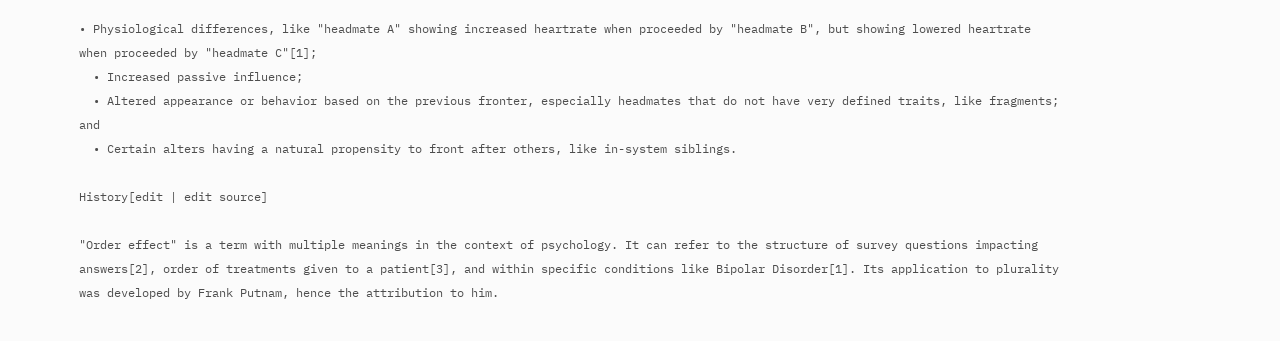• Physiological differences, like "headmate A" showing increased heartrate when proceeded by "headmate B", but showing lowered heartrate when proceeded by "headmate C"[1];
  • Increased passive influence;
  • Altered appearance or behavior based on the previous fronter, especially headmates that do not have very defined traits, like fragments; and
  • Certain alters having a natural propensity to front after others, like in-system siblings.

History[edit | edit source]

"Order effect" is a term with multiple meanings in the context of psychology. It can refer to the structure of survey questions impacting answers[2], order of treatments given to a patient[3], and within specific conditions like Bipolar Disorder[1]. Its application to plurality was developed by Frank Putnam, hence the attribution to him.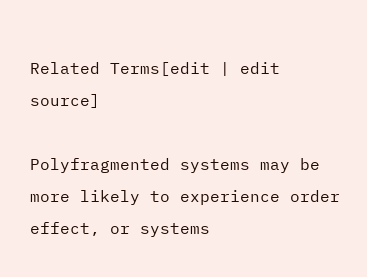Related Terms[edit | edit source]

Polyfragmented systems may be more likely to experience order effect, or systems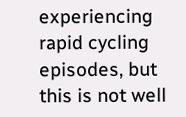experiencing rapid cycling episodes, but this is not well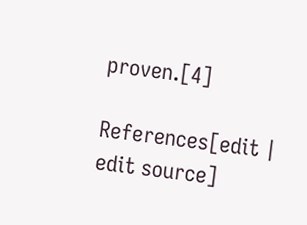proven.[4]

References[edit | edit source]